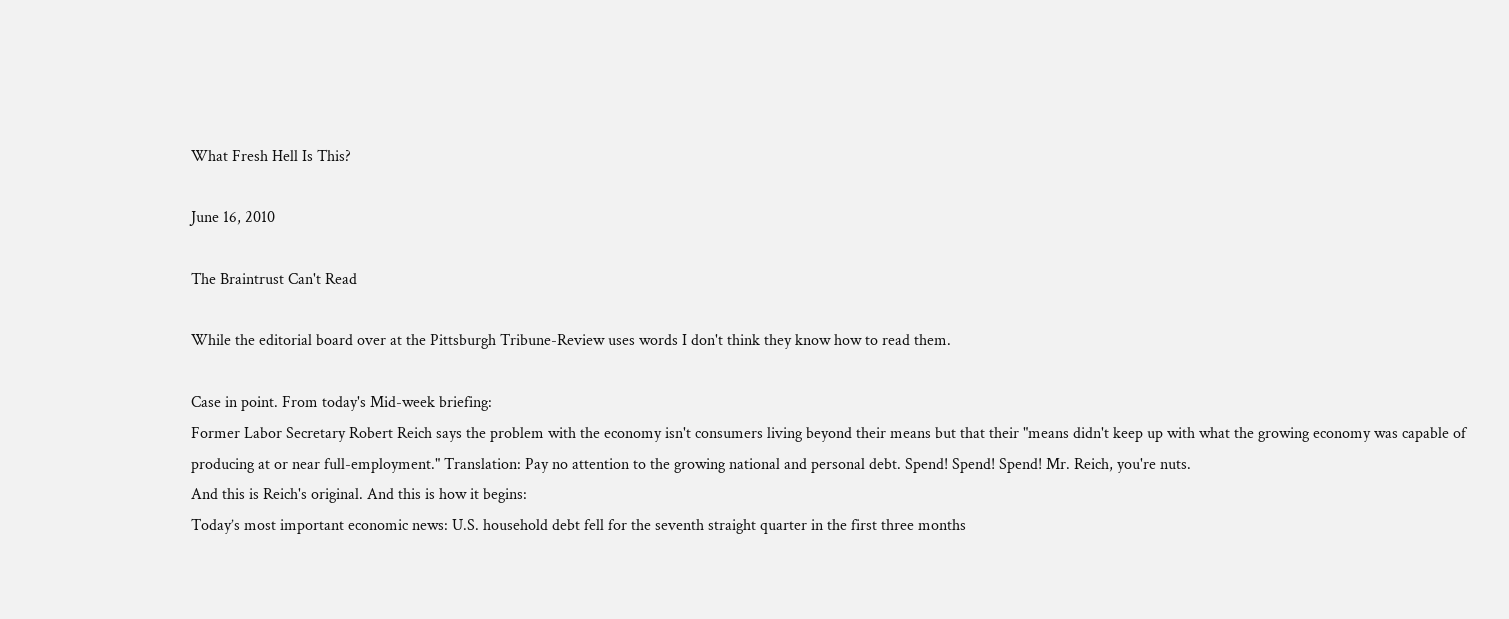What Fresh Hell Is This?

June 16, 2010

The Braintrust Can't Read

While the editorial board over at the Pittsburgh Tribune-Review uses words I don't think they know how to read them.

Case in point. From today's Mid-week briefing:
Former Labor Secretary Robert Reich says the problem with the economy isn't consumers living beyond their means but that their "means didn't keep up with what the growing economy was capable of producing at or near full-employment." Translation: Pay no attention to the growing national and personal debt. Spend! Spend! Spend! Mr. Reich, you're nuts.
And this is Reich's original. And this is how it begins:
Today’s most important economic news: U.S. household debt fell for the seventh straight quarter in the first three months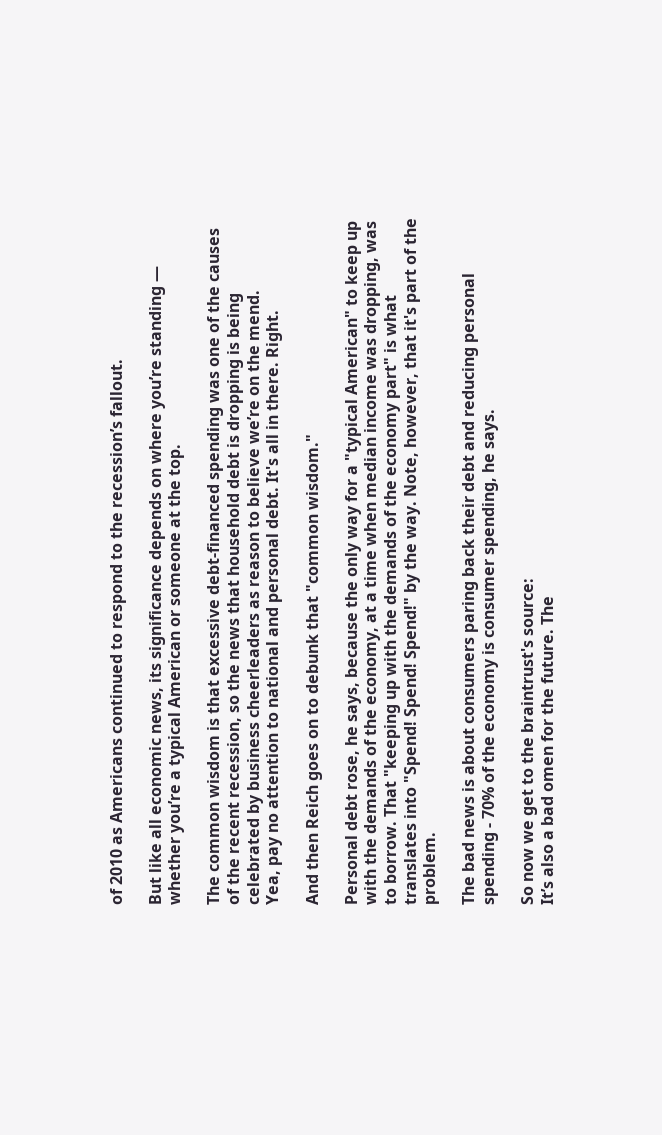of 2010 as Americans continued to respond to the recession’s fallout.

But like all economic news, its significance depends on where you’re standing — whether you’re a typical American or someone at the top.

The common wisdom is that excessive debt-financed spending was one of the causes of the recent recession, so the news that household debt is dropping is being celebrated by business cheerleaders as reason to believe we’re on the mend.
Yea, pay no attention to national and personal debt. It's all in there. Right.

And then Reich goes on to debunk that "common wisdom."

Personal debt rose, he says, because the only way for a "typical American" to keep up with the demands of the economy, at a time when median income was dropping, was to borrow. That "keeping up with the demands of the economy part" is what translates into "Spend! Spend! Spend!" by the way. Note, however, that it's part of the problem.

The bad news is about consumers paring back their debt and reducing personal spending - 70% of the economy is consumer spending, he says.

So now we get to the braintrust's source:
It’s also a bad omen for the future. The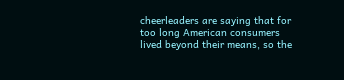cheerleaders are saying that for too long American consumers lived beyond their means, so the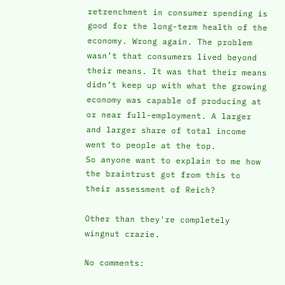retrenchment in consumer spending is good for the long-term health of the economy. Wrong again. The problem wasn’t that consumers lived beyond their means. It was that their means didn’t keep up with what the growing economy was capable of producing at or near full-employment. A larger and larger share of total income went to people at the top.
So anyone want to explain to me how the braintrust got from this to their assessment of Reich?

Other than they're completely wingnut crazie.

No comments: